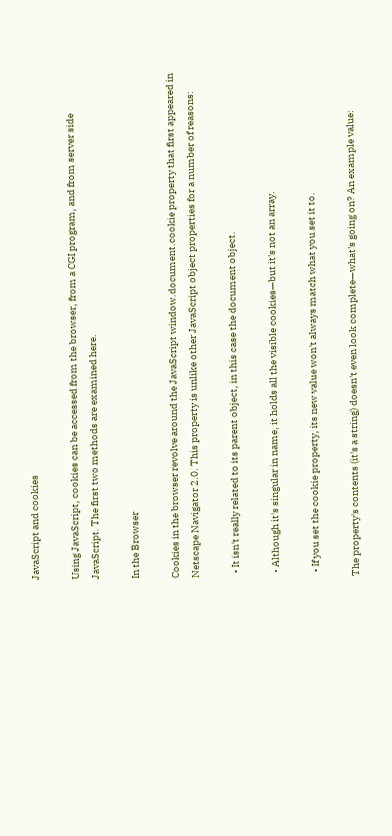JavaScript and cookies

Using JavaScript, cookies can be accessed from the browser, from a CGI program, and from server side JavaScript. The first two methods are examined here.

In the Browser

Cookies in the browser revolve around the JavaScript window.document.cookie property that first appeared in Netscape Navigator 2.0. This property is unlike other JavaScript object properties for a number of reasons:

  • It isn't really related to its parent object, in this case the document object.

  • Although it's singular in name, it holds all the visible cookies—but it's not an array.

  • If you set the cookie property, its new value won't always match what you set it to.

The property's contents (it's a string) doesn't even look complete—what's going on? An example value: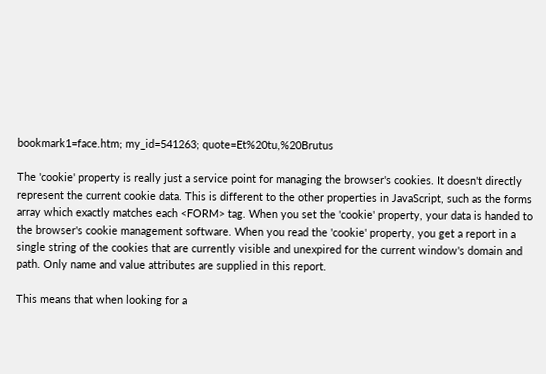bookmark1=face.htm; my_id=541263; quote=Et%20tu,%20Brutus

The 'cookie' property is really just a service point for managing the browser's cookies. It doesn't directly represent the current cookie data. This is different to the other properties in JavaScript, such as the forms array which exactly matches each <FORM> tag. When you set the 'cookie' property, your data is handed to the browser's cookie management software. When you read the 'cookie' property, you get a report in a single string of the cookies that are currently visible and unexpired for the current window's domain and path. Only name and value attributes are supplied in this report.

This means that when looking for a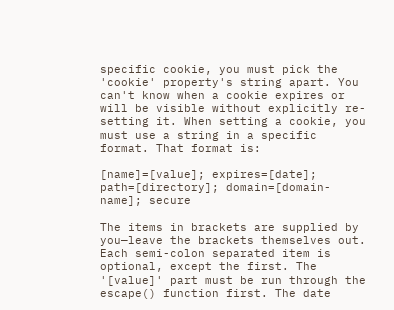specific cookie, you must pick the 'cookie' property's string apart. You can't know when a cookie expires or will be visible without explicitly re-setting it. When setting a cookie, you must use a string in a specific format. That format is:

[name]=[value]; expires=[date]; path=[directory]; domain=[domain-name]; secure

The items in brackets are supplied by you—leave the brackets themselves out. Each semi-colon separated item is optional, except the first. The '[value]' part must be run through the escape() function first. The date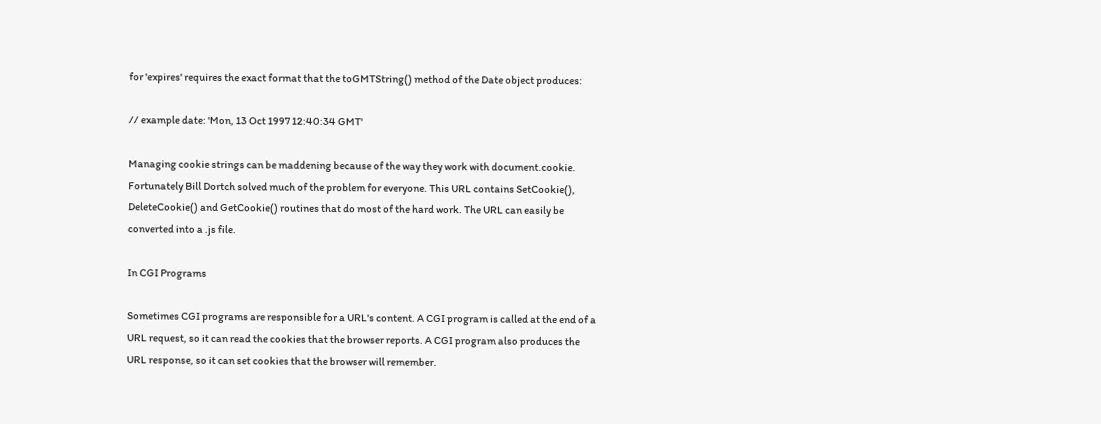for 'expires' requires the exact format that the toGMTString() method of the Date object produces:

// example date: 'Mon, 13 Oct 1997 12:40:34 GMT'

Managing cookie strings can be maddening because of the way they work with document.cookie. Fortunately Bill Dortch solved much of the problem for everyone. This URL contains SetCookie(), DeleteCookie() and GetCookie() routines that do most of the hard work. The URL can easily be converted into a .js file.

In CGI Programs

Sometimes CGI programs are responsible for a URL's content. A CGI program is called at the end of a URL request, so it can read the cookies that the browser reports. A CGI program also produces the URL response, so it can set cookies that the browser will remember.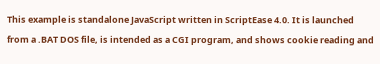This example is standalone JavaScript written in ScriptEase 4.0. It is launched from a .BAT DOS file, is intended as a CGI program, and shows cookie reading and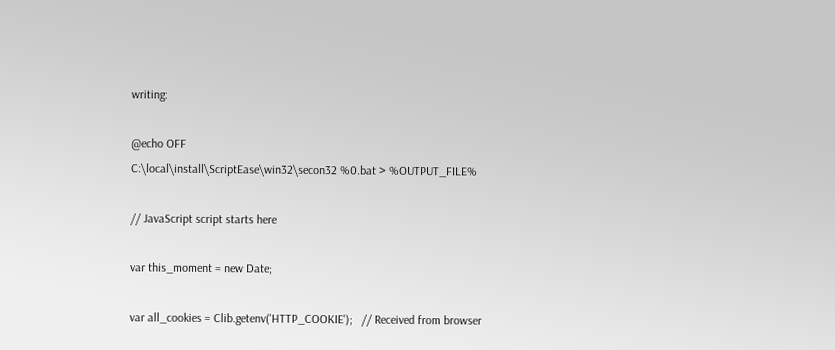writing:

@echo OFF
C:\local\install\ScriptEase\win32\secon32 %0.bat > %OUTPUT_FILE%

// JavaScript script starts here

var this_moment = new Date;

var all_cookies = Clib.getenv('HTTP_COOKIE');   // Received from browser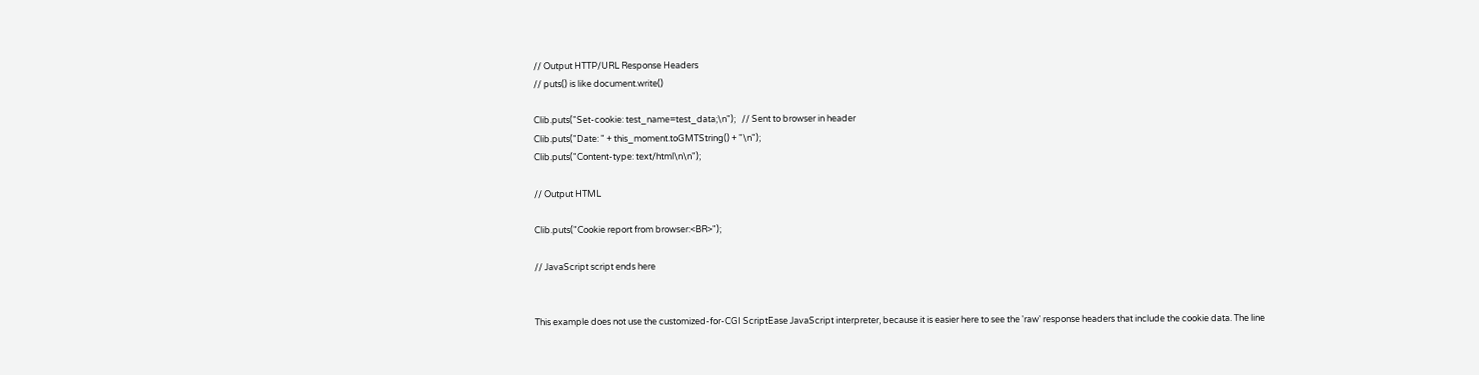// Output HTTP/URL Response Headers
// puts() is like document.write()

Clib.puts("Set-cookie: test_name=test_data;\n");   // Sent to browser in header
Clib.puts("Date: " + this_moment.toGMTString() + "\n");
Clib.puts("Content-type: text/html\n\n");

// Output HTML

Clib.puts("Cookie report from browser:<BR>");

// JavaScript script ends here


This example does not use the customized-for-CGI ScriptEase JavaScript interpreter, because it is easier here to see the 'raw' response headers that include the cookie data. The line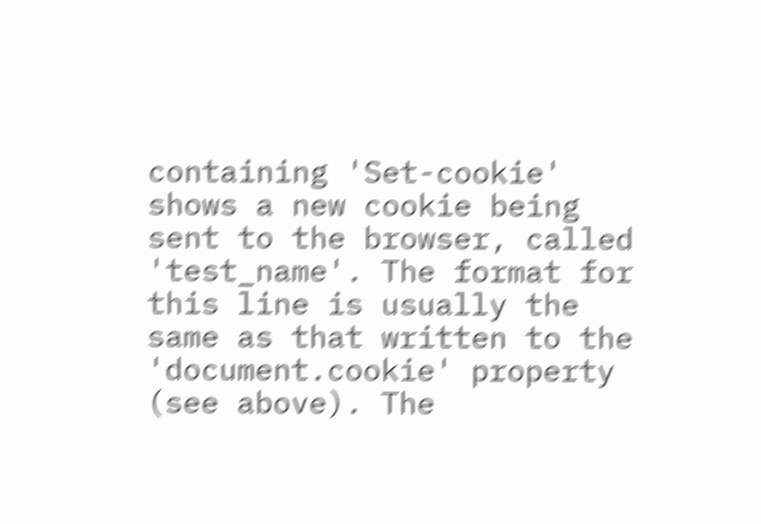containing 'Set-cookie' shows a new cookie being sent to the browser, called 'test_name'. The format for this line is usually the same as that written to the 'document.cookie' property (see above). The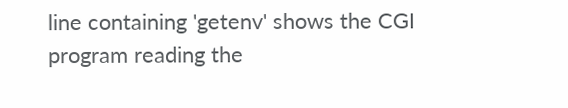line containing 'getenv' shows the CGI program reading the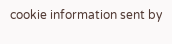cookie information sent by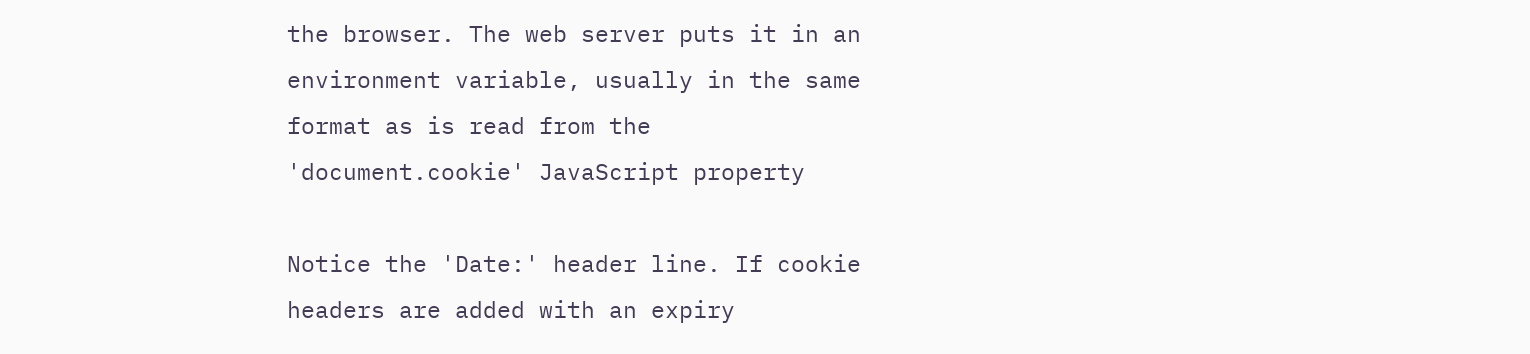the browser. The web server puts it in an environment variable, usually in the same format as is read from the 'document.cookie' JavaScript property

Notice the 'Date:' header line. If cookie headers are added with an expiry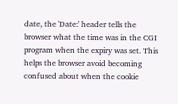date, the 'Date:' header tells the browser what the time was in the CGI program when the expiry was set. This helps the browser avoid becoming confused about when the cookie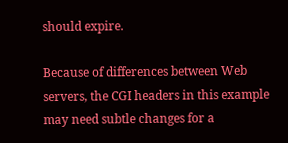should expire.

Because of differences between Web servers, the CGI headers in this example may need subtle changes for a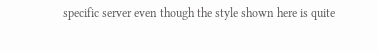specific server even though the style shown here is quite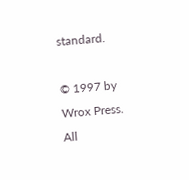standard.

© 1997 by Wrox Press. All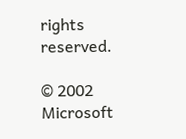rights reserved.

© 2002 Microsoft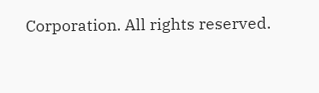Corporation. All rights reserved.